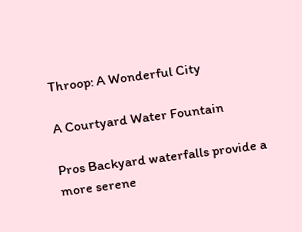Throop: A Wonderful City

A Courtyard Water Fountain

Pros Backyard waterfalls provide a more serene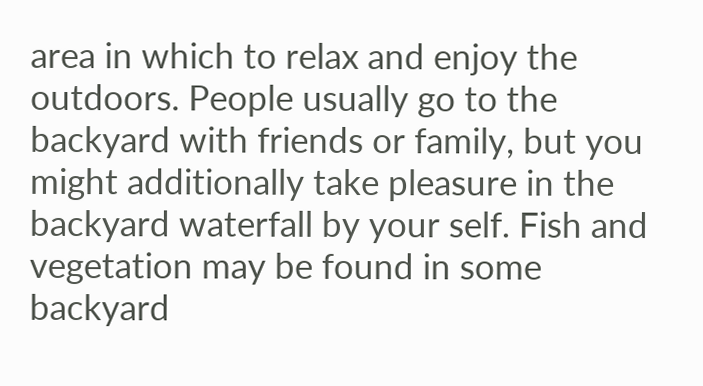area in which to relax and enjoy the outdoors. People usually go to the backyard with friends or family, but you might additionally take pleasure in the backyard waterfall by your self. Fish and vegetation may be found in some backyard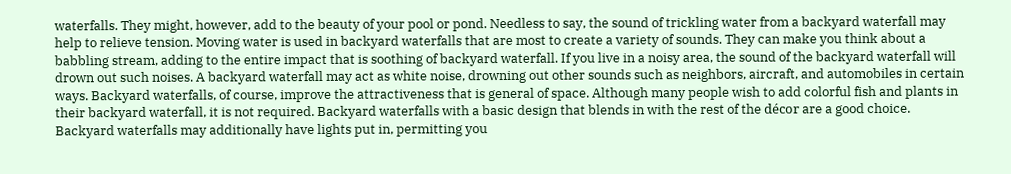waterfalls. They might, however, add to the beauty of your pool or pond. Needless to say, the sound of trickling water from a backyard waterfall may help to relieve tension. Moving water is used in backyard waterfalls that are most to create a variety of sounds. They can make you think about a babbling stream, adding to the entire impact that is soothing of backyard waterfall. If you live in a noisy area, the sound of the backyard waterfall will drown out such noises. A backyard waterfall may act as white noise, drowning out other sounds such as neighbors, aircraft, and automobiles in certain ways. Backyard waterfalls, of course, improve the attractiveness that is general of space. Although many people wish to add colorful fish and plants in their backyard waterfall, it is not required. Backyard waterfalls with a basic design that blends in with the rest of the décor are a good choice. Backyard waterfalls may additionally have lights put in, permitting you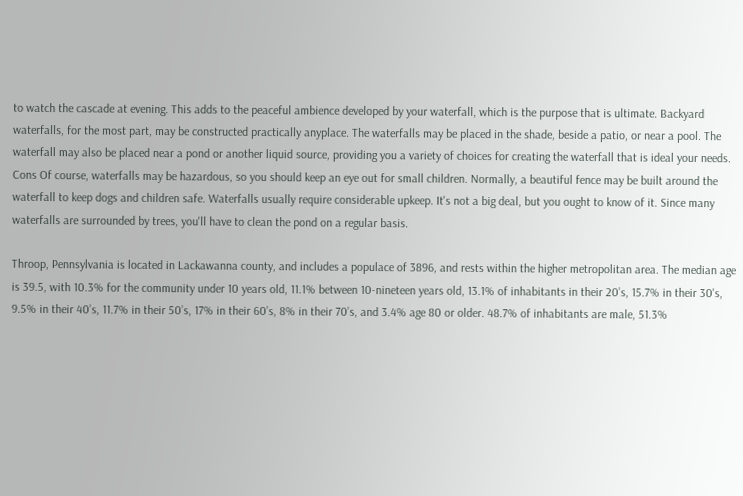to watch the cascade at evening. This adds to the peaceful ambience developed by your waterfall, which is the purpose that is ultimate. Backyard waterfalls, for the most part, may be constructed practically anyplace. The waterfalls may be placed in the shade, beside a patio, or near a pool. The waterfall may also be placed near a pond or another liquid source, providing you a variety of choices for creating the waterfall that is ideal your needs. Cons Of course, waterfalls may be hazardous, so you should keep an eye out for small children. Normally, a beautiful fence may be built around the waterfall to keep dogs and children safe. Waterfalls usually require considerable upkeep. It's not a big deal, but you ought to know of it. Since many waterfalls are surrounded by trees, you'll have to clean the pond on a regular basis.

Throop, Pennsylvania is located in Lackawanna county, and includes a populace of 3896, and rests within the higher metropolitan area. The median age is 39.5, with 10.3% for the community under 10 years old, 11.1% between 10-nineteen years old, 13.1% of inhabitants in their 20’s, 15.7% in their 30's, 9.5% in their 40’s, 11.7% in their 50’s, 17% in their 60’s, 8% in their 70’s, and 3.4% age 80 or older. 48.7% of inhabitants are male, 51.3%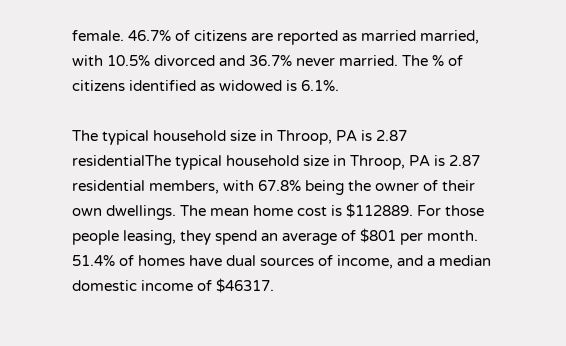female. 46.7% of citizens are reported as married married, with 10.5% divorced and 36.7% never married. The % of citizens identified as widowed is 6.1%.

The typical household size in Throop, PA is 2.87 residentialThe typical household size in Throop, PA is 2.87 residential members, with 67.8% being the owner of their own dwellings. The mean home cost is $112889. For those people leasing, they spend an average of $801 per month. 51.4% of homes have dual sources of income, and a median domestic income of $46317.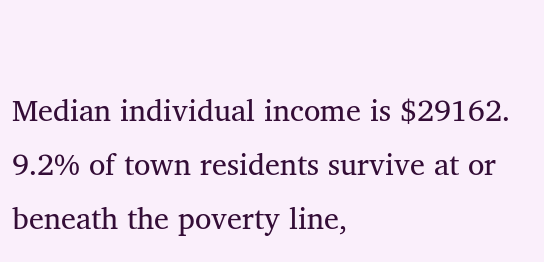Median individual income is $29162. 9.2% of town residents survive at or beneath the poverty line,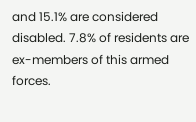and 15.1% are considered disabled. 7.8% of residents are ex-members of this armed forces.